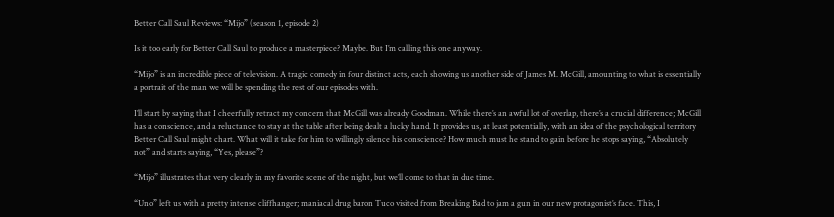Better Call Saul Reviews: “Mijo” (season 1, episode 2)

Is it too early for Better Call Saul to produce a masterpiece? Maybe. But I’m calling this one anyway.

“Mijo” is an incredible piece of television. A tragic comedy in four distinct acts, each showing us another side of James M. McGill, amounting to what is essentially a portrait of the man we will be spending the rest of our episodes with.

I’ll start by saying that I cheerfully retract my concern that McGill was already Goodman. While there’s an awful lot of overlap, there’s a crucial difference; McGill has a conscience, and a reluctance to stay at the table after being dealt a lucky hand. It provides us, at least potentially, with an idea of the psychological territory Better Call Saul might chart. What will it take for him to willingly silence his conscience? How much must he stand to gain before he stops saying, “Absolutely not” and starts saying, “Yes, please”?

“Mijo” illustrates that very clearly in my favorite scene of the night, but we’ll come to that in due time.

“Uno” left us with a pretty intense cliffhanger; maniacal drug baron Tuco visited from Breaking Bad to jam a gun in our new protagonist’s face. This, I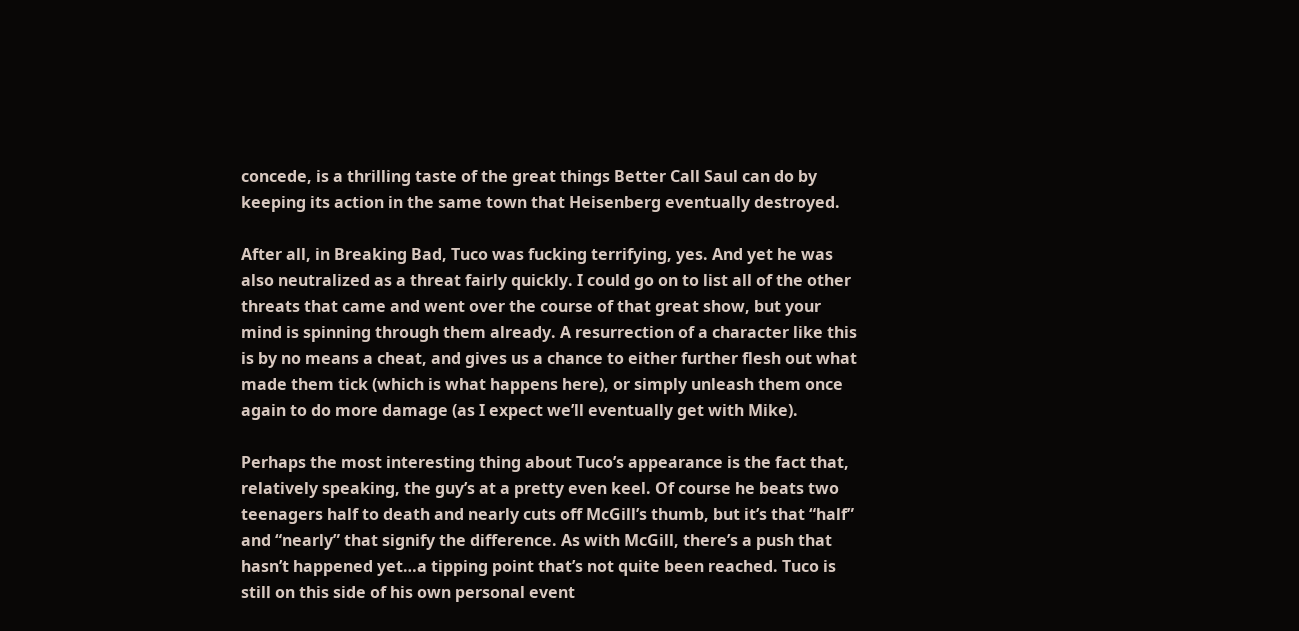concede, is a thrilling taste of the great things Better Call Saul can do by keeping its action in the same town that Heisenberg eventually destroyed.

After all, in Breaking Bad, Tuco was fucking terrifying, yes. And yet he was also neutralized as a threat fairly quickly. I could go on to list all of the other threats that came and went over the course of that great show, but your mind is spinning through them already. A resurrection of a character like this is by no means a cheat, and gives us a chance to either further flesh out what made them tick (which is what happens here), or simply unleash them once again to do more damage (as I expect we’ll eventually get with Mike).

Perhaps the most interesting thing about Tuco’s appearance is the fact that, relatively speaking, the guy’s at a pretty even keel. Of course he beats two teenagers half to death and nearly cuts off McGill’s thumb, but it’s that “half” and “nearly” that signify the difference. As with McGill, there’s a push that hasn’t happened yet…a tipping point that’s not quite been reached. Tuco is still on this side of his own personal event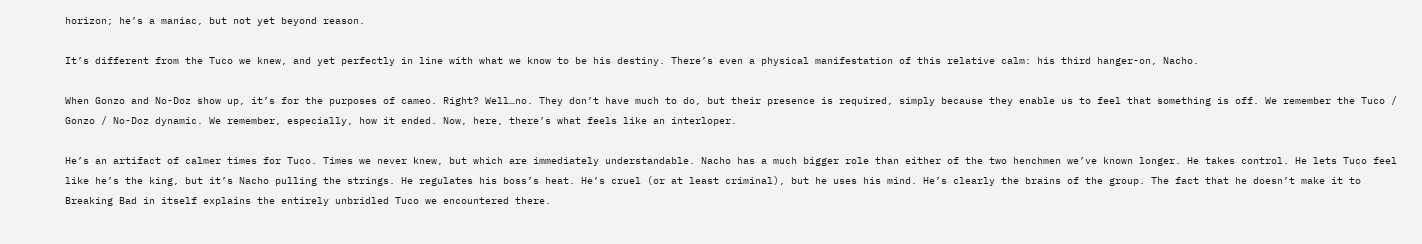horizon; he’s a maniac, but not yet beyond reason.

It’s different from the Tuco we knew, and yet perfectly in line with what we know to be his destiny. There’s even a physical manifestation of this relative calm: his third hanger-on, Nacho.

When Gonzo and No-Doz show up, it’s for the purposes of cameo. Right? Well…no. They don’t have much to do, but their presence is required, simply because they enable us to feel that something is off. We remember the Tuco / Gonzo / No-Doz dynamic. We remember, especially, how it ended. Now, here, there’s what feels like an interloper.

He’s an artifact of calmer times for Tuco. Times we never knew, but which are immediately understandable. Nacho has a much bigger role than either of the two henchmen we’ve known longer. He takes control. He lets Tuco feel like he’s the king, but it’s Nacho pulling the strings. He regulates his boss’s heat. He’s cruel (or at least criminal), but he uses his mind. He’s clearly the brains of the group. The fact that he doesn’t make it to Breaking Bad in itself explains the entirely unbridled Tuco we encountered there.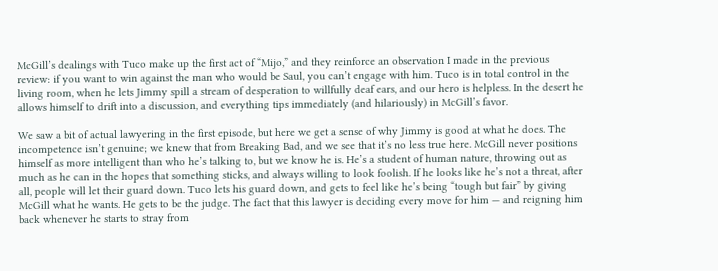McGill’s dealings with Tuco make up the first act of “Mijo,” and they reinforce an observation I made in the previous review: if you want to win against the man who would be Saul, you can’t engage with him. Tuco is in total control in the living room, when he lets Jimmy spill a stream of desperation to willfully deaf ears, and our hero is helpless. In the desert he allows himself to drift into a discussion, and everything tips immediately (and hilariously) in McGill’s favor.

We saw a bit of actual lawyering in the first episode, but here we get a sense of why Jimmy is good at what he does. The incompetence isn’t genuine; we knew that from Breaking Bad, and we see that it’s no less true here. McGill never positions himself as more intelligent than who he’s talking to, but we know he is. He’s a student of human nature, throwing out as much as he can in the hopes that something sticks, and always willing to look foolish. If he looks like he’s not a threat, after all, people will let their guard down. Tuco lets his guard down, and gets to feel like he’s being “tough but fair” by giving McGill what he wants. He gets to be the judge. The fact that this lawyer is deciding every move for him — and reigning him back whenever he starts to stray from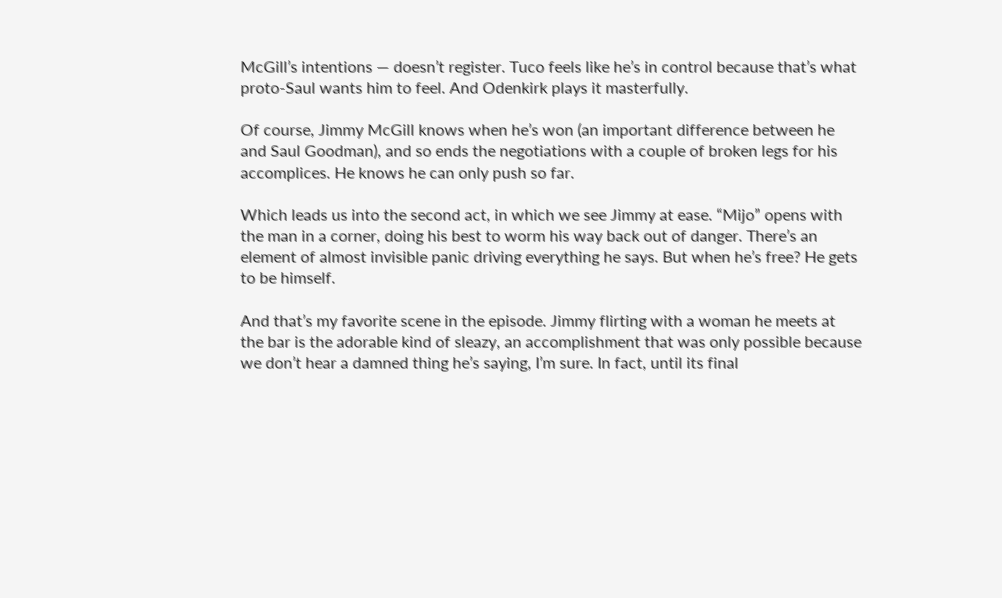McGill’s intentions — doesn’t register. Tuco feels like he’s in control because that’s what proto-Saul wants him to feel. And Odenkirk plays it masterfully.

Of course, Jimmy McGill knows when he’s won (an important difference between he and Saul Goodman), and so ends the negotiations with a couple of broken legs for his accomplices. He knows he can only push so far.

Which leads us into the second act, in which we see Jimmy at ease. “Mijo” opens with the man in a corner, doing his best to worm his way back out of danger. There’s an element of almost invisible panic driving everything he says. But when he’s free? He gets to be himself.

And that’s my favorite scene in the episode. Jimmy flirting with a woman he meets at the bar is the adorable kind of sleazy, an accomplishment that was only possible because we don’t hear a damned thing he’s saying, I’m sure. In fact, until its final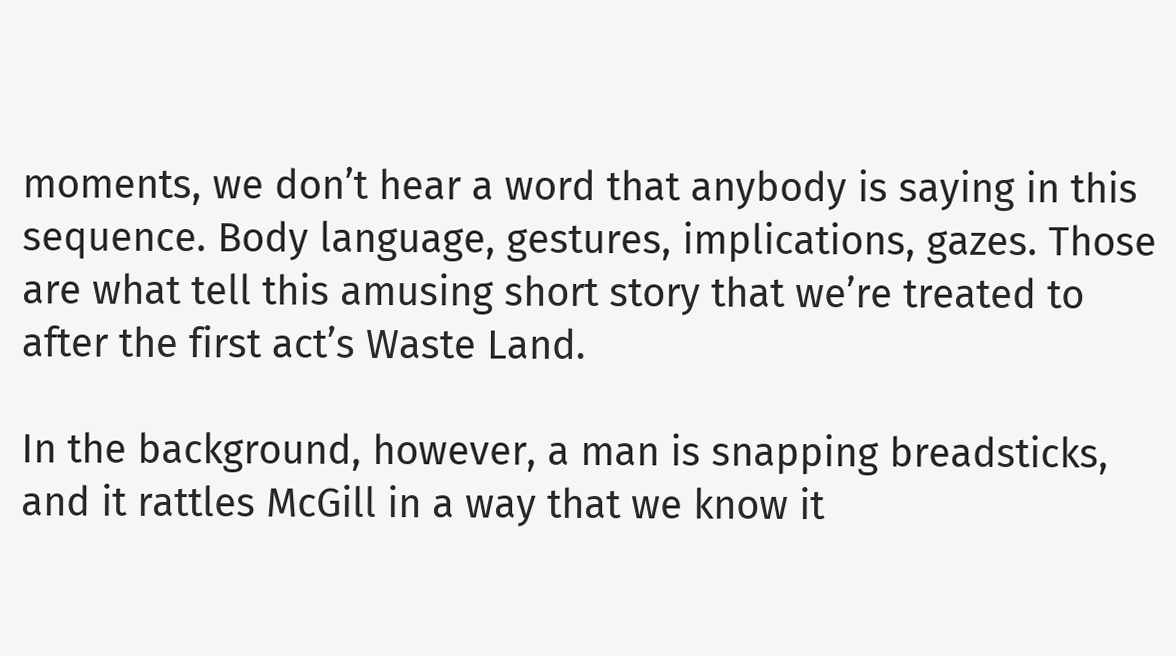moments, we don’t hear a word that anybody is saying in this sequence. Body language, gestures, implications, gazes. Those are what tell this amusing short story that we’re treated to after the first act’s Waste Land.

In the background, however, a man is snapping breadsticks, and it rattles McGill in a way that we know it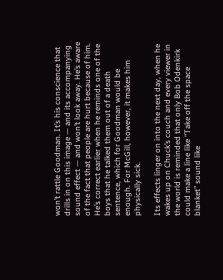won’t rattle Goodman. It’s his conscience that drills in on this image — and its accompanying sound effect — and won’t look away. He’s aware of the fact that people are hurt because of him. He’s correct earlier when he reminds one of the boys that he talked them out of a death sentence, which for Goodman would be enough. For McGill, however, it makes him physically sick.

Its effects linger on into the next day, when he wakes up on Chuck’s couch and every viewer in the world is reminded that only Bob Odenkirk could make a line like “Take off the space blanket” sound like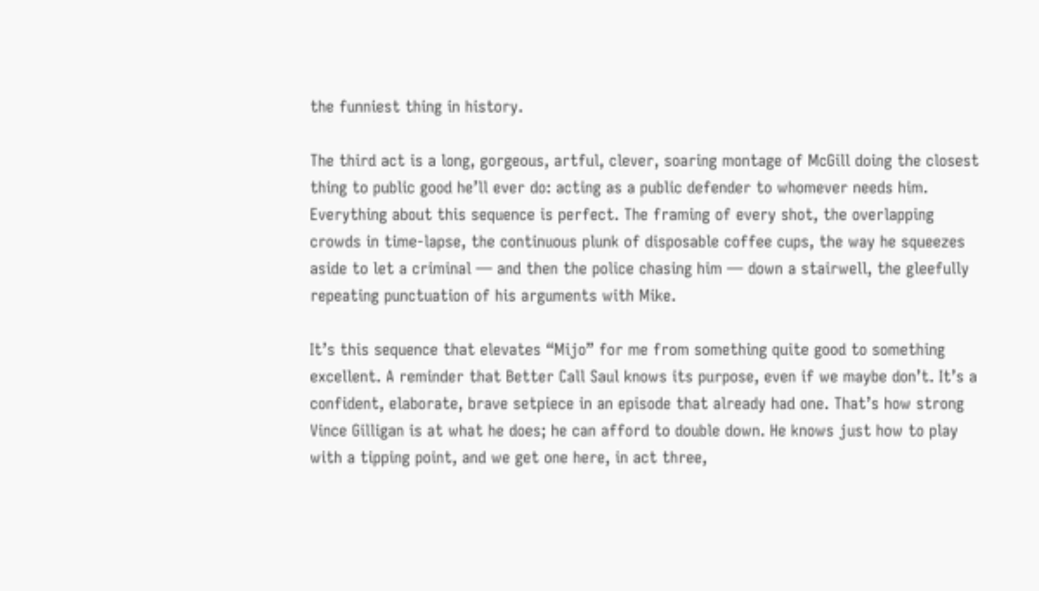the funniest thing in history.

The third act is a long, gorgeous, artful, clever, soaring montage of McGill doing the closest thing to public good he’ll ever do: acting as a public defender to whomever needs him. Everything about this sequence is perfect. The framing of every shot, the overlapping crowds in time-lapse, the continuous plunk of disposable coffee cups, the way he squeezes aside to let a criminal — and then the police chasing him — down a stairwell, the gleefully repeating punctuation of his arguments with Mike.

It’s this sequence that elevates “Mijo” for me from something quite good to something excellent. A reminder that Better Call Saul knows its purpose, even if we maybe don’t. It’s a confident, elaborate, brave setpiece in an episode that already had one. That’s how strong Vince Gilligan is at what he does; he can afford to double down. He knows just how to play with a tipping point, and we get one here, in act three,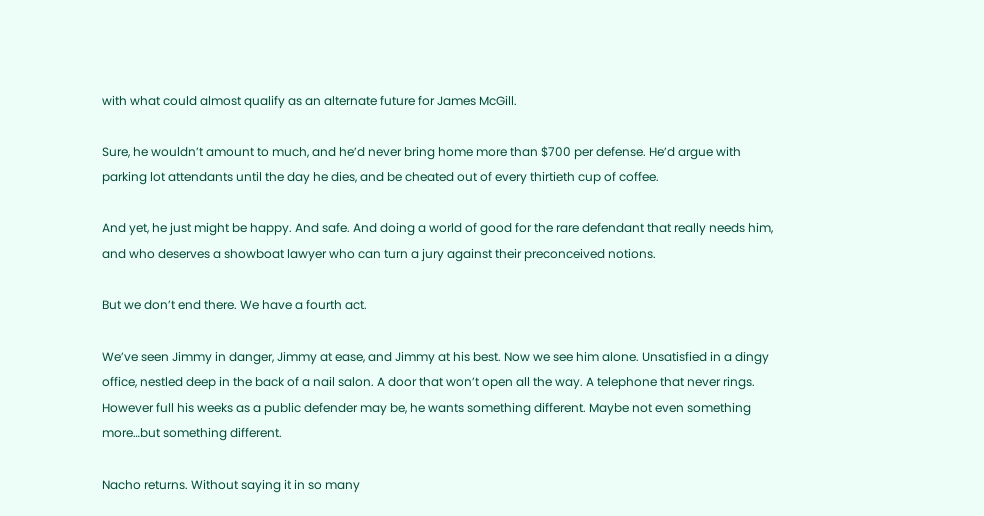with what could almost qualify as an alternate future for James McGill.

Sure, he wouldn’t amount to much, and he’d never bring home more than $700 per defense. He’d argue with parking lot attendants until the day he dies, and be cheated out of every thirtieth cup of coffee.

And yet, he just might be happy. And safe. And doing a world of good for the rare defendant that really needs him, and who deserves a showboat lawyer who can turn a jury against their preconceived notions.

But we don’t end there. We have a fourth act.

We’ve seen Jimmy in danger, Jimmy at ease, and Jimmy at his best. Now we see him alone. Unsatisfied in a dingy office, nestled deep in the back of a nail salon. A door that won’t open all the way. A telephone that never rings. However full his weeks as a public defender may be, he wants something different. Maybe not even something more…but something different.

Nacho returns. Without saying it in so many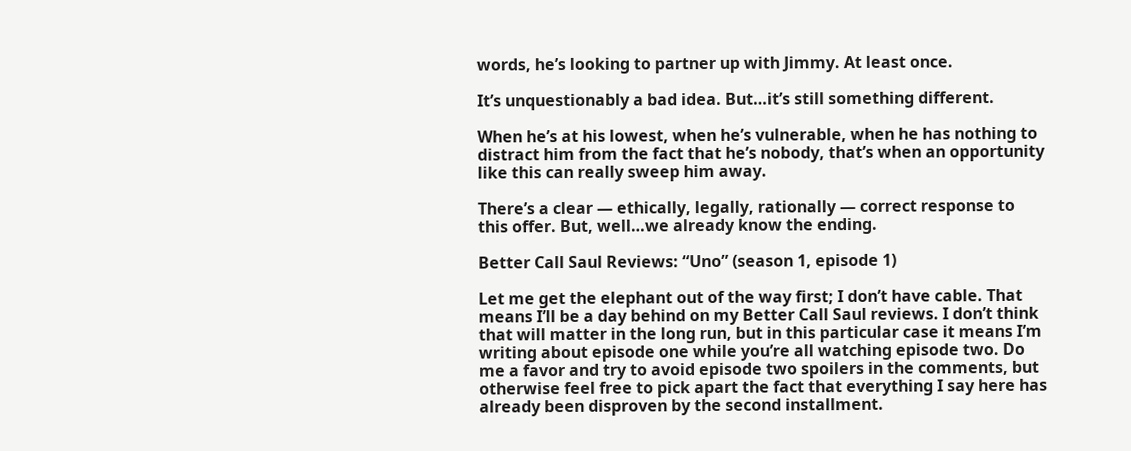words, he’s looking to partner up with Jimmy. At least once.

It’s unquestionably a bad idea. But…it’s still something different.

When he’s at his lowest, when he’s vulnerable, when he has nothing to distract him from the fact that he’s nobody, that’s when an opportunity like this can really sweep him away.

There’s a clear — ethically, legally, rationally — correct response to this offer. But, well…we already know the ending.

Better Call Saul Reviews: “Uno” (season 1, episode 1)

Let me get the elephant out of the way first; I don’t have cable. That means I’ll be a day behind on my Better Call Saul reviews. I don’t think that will matter in the long run, but in this particular case it means I’m writing about episode one while you’re all watching episode two. Do me a favor and try to avoid episode two spoilers in the comments, but otherwise feel free to pick apart the fact that everything I say here has already been disproven by the second installment.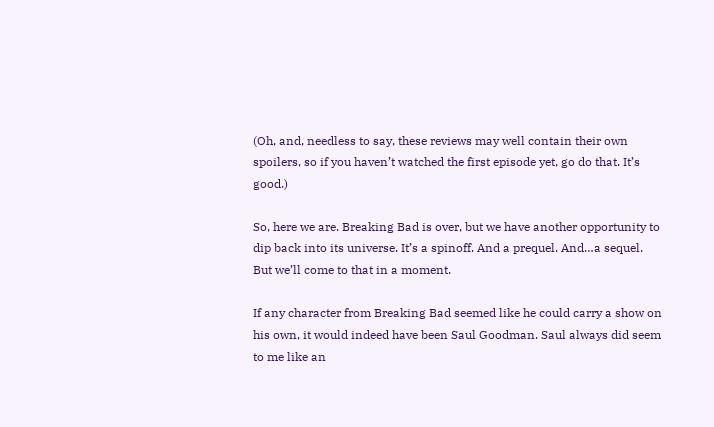(Oh, and, needless to say, these reviews may well contain their own spoilers, so if you haven’t watched the first episode yet, go do that. It’s good.)

So, here we are. Breaking Bad is over, but we have another opportunity to dip back into its universe. It’s a spinoff. And a prequel. And…a sequel. But we’ll come to that in a moment.

If any character from Breaking Bad seemed like he could carry a show on his own, it would indeed have been Saul Goodman. Saul always did seem to me like an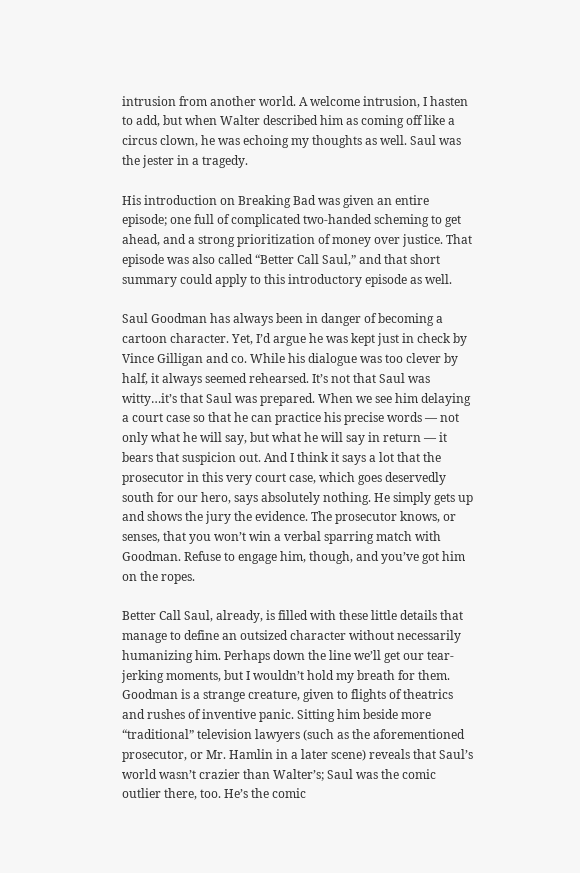intrusion from another world. A welcome intrusion, I hasten to add, but when Walter described him as coming off like a circus clown, he was echoing my thoughts as well. Saul was the jester in a tragedy.

His introduction on Breaking Bad was given an entire episode; one full of complicated two-handed scheming to get ahead, and a strong prioritization of money over justice. That episode was also called “Better Call Saul,” and that short summary could apply to this introductory episode as well.

Saul Goodman has always been in danger of becoming a cartoon character. Yet, I’d argue he was kept just in check by Vince Gilligan and co. While his dialogue was too clever by half, it always seemed rehearsed. It’s not that Saul was witty…it’s that Saul was prepared. When we see him delaying a court case so that he can practice his precise words — not only what he will say, but what he will say in return — it bears that suspicion out. And I think it says a lot that the prosecutor in this very court case, which goes deservedly south for our hero, says absolutely nothing. He simply gets up and shows the jury the evidence. The prosecutor knows, or senses, that you won’t win a verbal sparring match with Goodman. Refuse to engage him, though, and you’ve got him on the ropes.

Better Call Saul, already, is filled with these little details that manage to define an outsized character without necessarily humanizing him. Perhaps down the line we’ll get our tear-jerking moments, but I wouldn’t hold my breath for them. Goodman is a strange creature, given to flights of theatrics and rushes of inventive panic. Sitting him beside more “traditional” television lawyers (such as the aforementioned prosecutor, or Mr. Hamlin in a later scene) reveals that Saul’s world wasn’t crazier than Walter’s; Saul was the comic outlier there, too. He’s the comic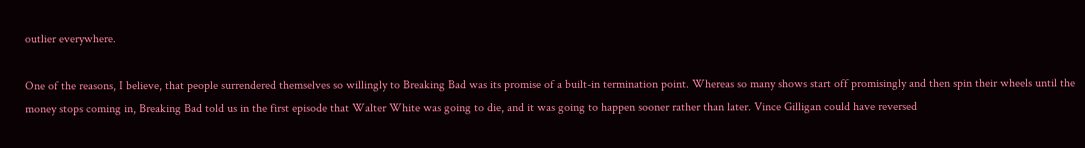outlier everywhere.

One of the reasons, I believe, that people surrendered themselves so willingly to Breaking Bad was its promise of a built-in termination point. Whereas so many shows start off promisingly and then spin their wheels until the money stops coming in, Breaking Bad told us in the first episode that Walter White was going to die, and it was going to happen sooner rather than later. Vince Gilligan could have reversed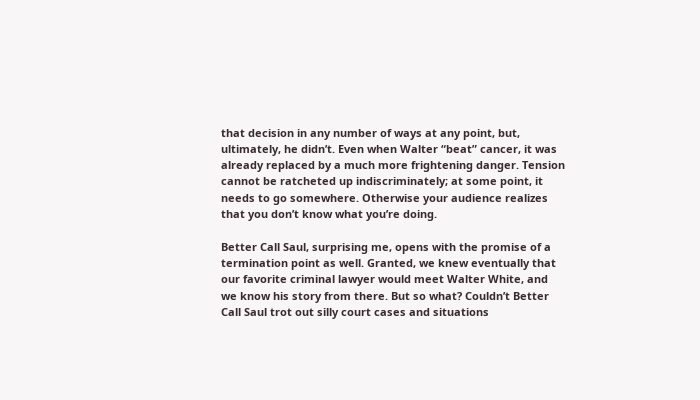that decision in any number of ways at any point, but, ultimately, he didn’t. Even when Walter “beat” cancer, it was already replaced by a much more frightening danger. Tension cannot be ratcheted up indiscriminately; at some point, it needs to go somewhere. Otherwise your audience realizes that you don’t know what you’re doing.

Better Call Saul, surprising me, opens with the promise of a termination point as well. Granted, we knew eventually that our favorite criminal lawyer would meet Walter White, and we know his story from there. But so what? Couldn’t Better Call Saul trot out silly court cases and situations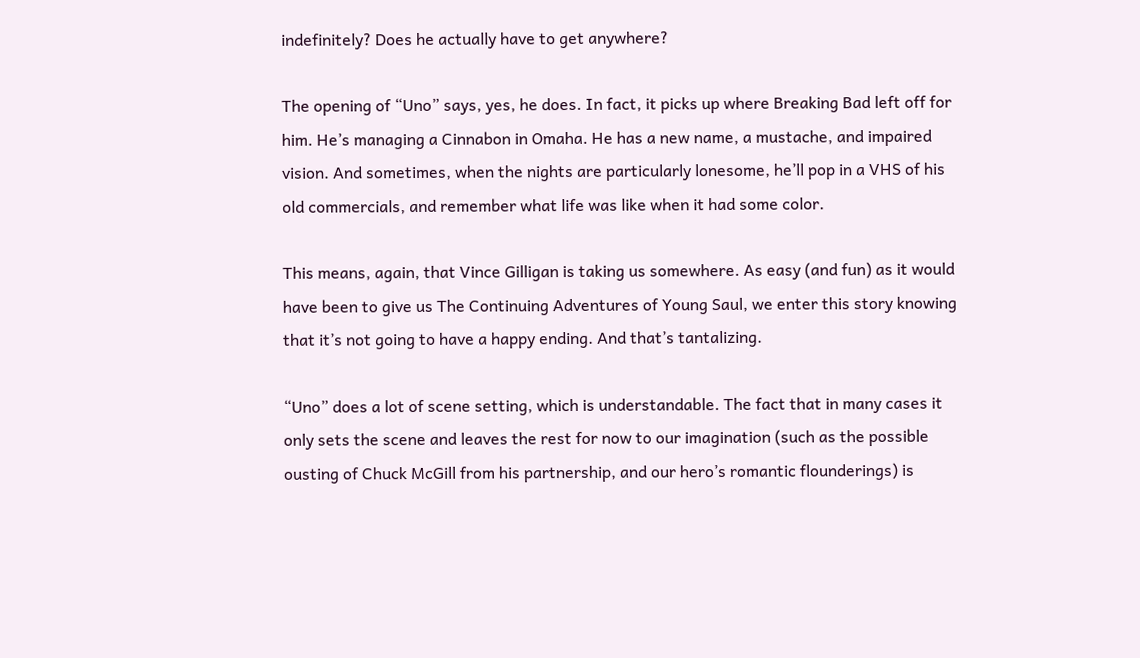indefinitely? Does he actually have to get anywhere?

The opening of “Uno” says, yes, he does. In fact, it picks up where Breaking Bad left off for him. He’s managing a Cinnabon in Omaha. He has a new name, a mustache, and impaired vision. And sometimes, when the nights are particularly lonesome, he’ll pop in a VHS of his old commercials, and remember what life was like when it had some color.

This means, again, that Vince Gilligan is taking us somewhere. As easy (and fun) as it would have been to give us The Continuing Adventures of Young Saul, we enter this story knowing that it’s not going to have a happy ending. And that’s tantalizing.

“Uno” does a lot of scene setting, which is understandable. The fact that in many cases it only sets the scene and leaves the rest for now to our imagination (such as the possible ousting of Chuck McGill from his partnership, and our hero’s romantic flounderings) is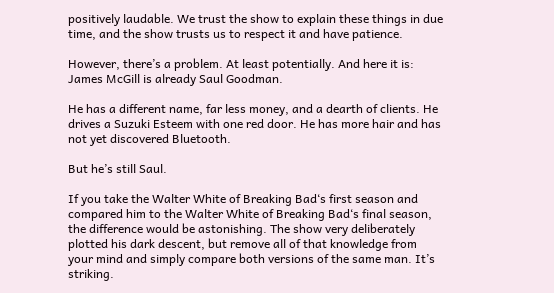positively laudable. We trust the show to explain these things in due time, and the show trusts us to respect it and have patience.

However, there’s a problem. At least potentially. And here it is: James McGill is already Saul Goodman.

He has a different name, far less money, and a dearth of clients. He drives a Suzuki Esteem with one red door. He has more hair and has not yet discovered Bluetooth.

But he’s still Saul.

If you take the Walter White of Breaking Bad‘s first season and compared him to the Walter White of Breaking Bad‘s final season, the difference would be astonishing. The show very deliberately plotted his dark descent, but remove all of that knowledge from your mind and simply compare both versions of the same man. It’s striking.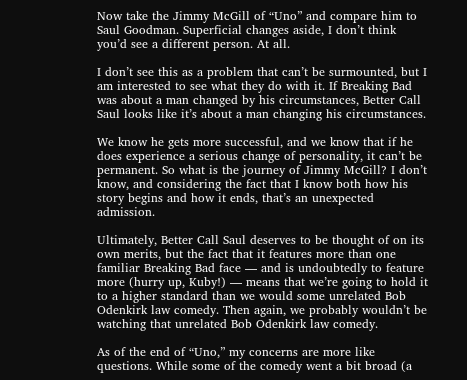Now take the Jimmy McGill of “Uno” and compare him to Saul Goodman. Superficial changes aside, I don’t think you’d see a different person. At all.

I don’t see this as a problem that can’t be surmounted, but I am interested to see what they do with it. If Breaking Bad was about a man changed by his circumstances, Better Call Saul looks like it’s about a man changing his circumstances.

We know he gets more successful, and we know that if he does experience a serious change of personality, it can’t be permanent. So what is the journey of Jimmy McGill? I don’t know, and considering the fact that I know both how his story begins and how it ends, that’s an unexpected admission.

Ultimately, Better Call Saul deserves to be thought of on its own merits, but the fact that it features more than one familiar Breaking Bad face — and is undoubtedly to feature more (hurry up, Kuby!) — means that we’re going to hold it to a higher standard than we would some unrelated Bob Odenkirk law comedy. Then again, we probably wouldn’t be watching that unrelated Bob Odenkirk law comedy.

As of the end of “Uno,” my concerns are more like questions. While some of the comedy went a bit broad (a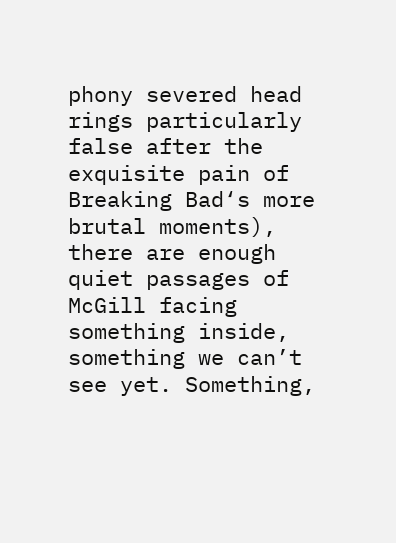phony severed head rings particularly false after the exquisite pain of Breaking Bad‘s more brutal moments), there are enough quiet passages of McGill facing something inside, something we can’t see yet. Something,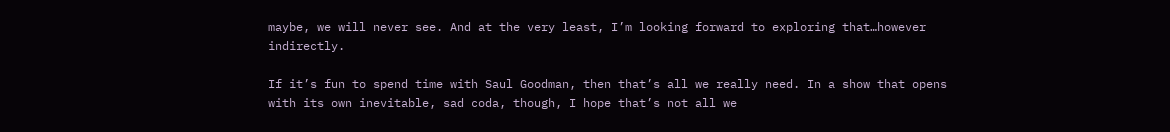maybe, we will never see. And at the very least, I’m looking forward to exploring that…however indirectly.

If it’s fun to spend time with Saul Goodman, then that’s all we really need. In a show that opens with its own inevitable, sad coda, though, I hope that’s not all we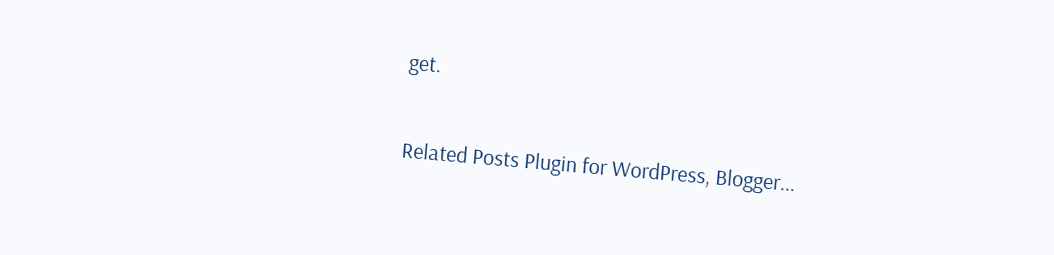get.

Related Posts Plugin for WordPress, Blogger...